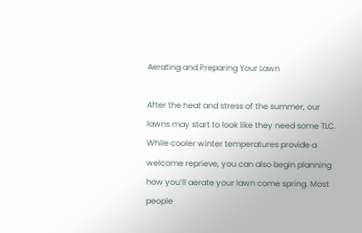Aerating and Preparing Your Lawn

After the heat and stress of the summer, our lawns may start to look like they need some TLC. While cooler winter temperatures provide a welcome reprieve, you can also begin planning how you’ll aerate your lawn come spring. Most people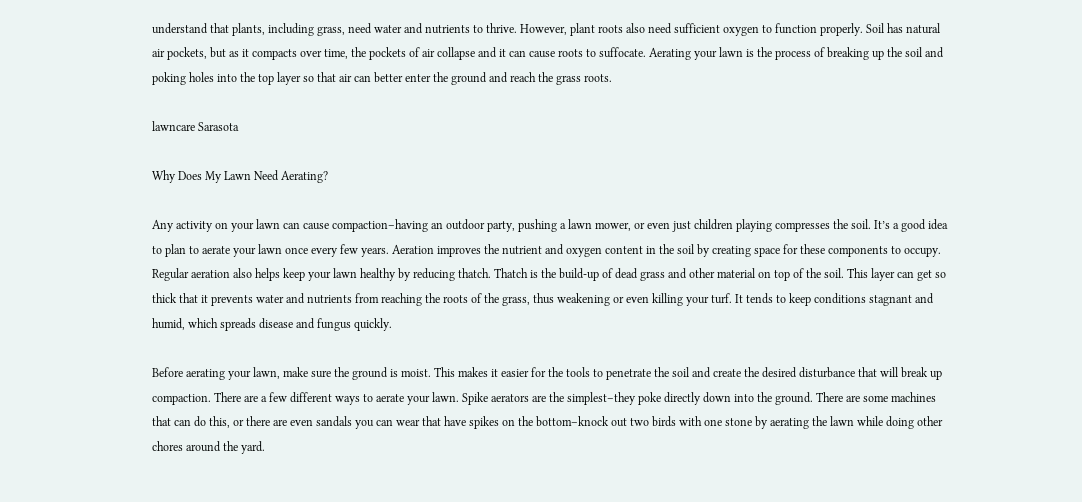understand that plants, including grass, need water and nutrients to thrive. However, plant roots also need sufficient oxygen to function properly. Soil has natural air pockets, but as it compacts over time, the pockets of air collapse and it can cause roots to suffocate. Aerating your lawn is the process of breaking up the soil and poking holes into the top layer so that air can better enter the ground and reach the grass roots.

lawncare Sarasota

Why Does My Lawn Need Aerating?

Any activity on your lawn can cause compaction–having an outdoor party, pushing a lawn mower, or even just children playing compresses the soil. It’s a good idea to plan to aerate your lawn once every few years. Aeration improves the nutrient and oxygen content in the soil by creating space for these components to occupy. Regular aeration also helps keep your lawn healthy by reducing thatch. Thatch is the build-up of dead grass and other material on top of the soil. This layer can get so thick that it prevents water and nutrients from reaching the roots of the grass, thus weakening or even killing your turf. It tends to keep conditions stagnant and humid, which spreads disease and fungus quickly.

Before aerating your lawn, make sure the ground is moist. This makes it easier for the tools to penetrate the soil and create the desired disturbance that will break up compaction. There are a few different ways to aerate your lawn. Spike aerators are the simplest–they poke directly down into the ground. There are some machines that can do this, or there are even sandals you can wear that have spikes on the bottom–knock out two birds with one stone by aerating the lawn while doing other chores around the yard.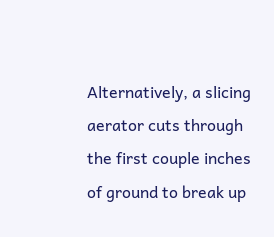Alternatively, a slicing aerator cuts through the first couple inches of ground to break up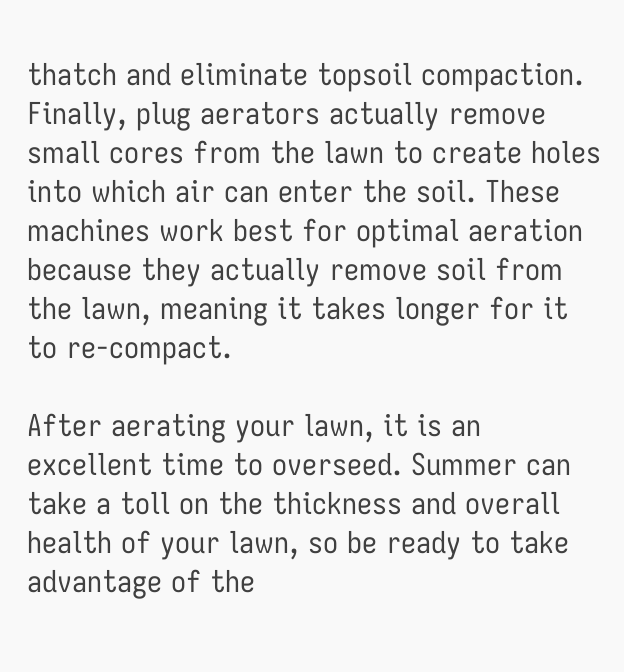thatch and eliminate topsoil compaction. Finally, plug aerators actually remove small cores from the lawn to create holes into which air can enter the soil. These machines work best for optimal aeration because they actually remove soil from the lawn, meaning it takes longer for it to re-compact.

After aerating your lawn, it is an excellent time to overseed. Summer can take a toll on the thickness and overall health of your lawn, so be ready to take advantage of the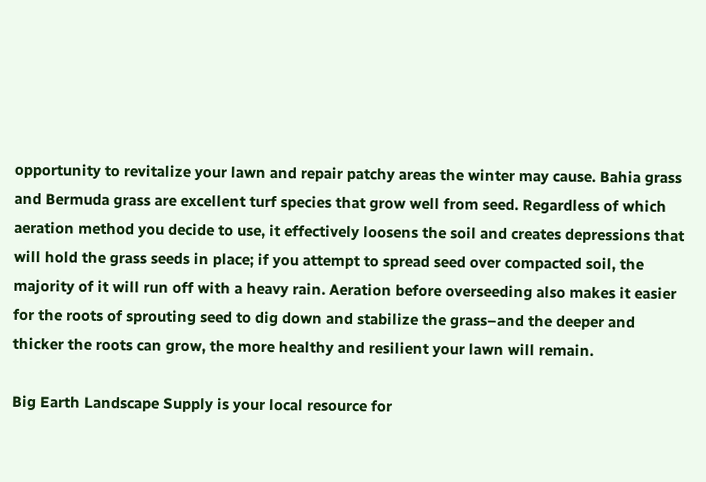opportunity to revitalize your lawn and repair patchy areas the winter may cause. Bahia grass and Bermuda grass are excellent turf species that grow well from seed. Regardless of which aeration method you decide to use, it effectively loosens the soil and creates depressions that will hold the grass seeds in place; if you attempt to spread seed over compacted soil, the majority of it will run off with a heavy rain. Aeration before overseeding also makes it easier for the roots of sprouting seed to dig down and stabilize the grass–and the deeper and thicker the roots can grow, the more healthy and resilient your lawn will remain.

Big Earth Landscape Supply is your local resource for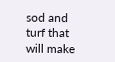sod and turf that will make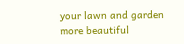your lawn and garden more beautiful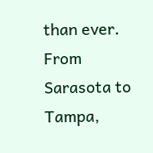than ever. From Sarasota to Tampa,